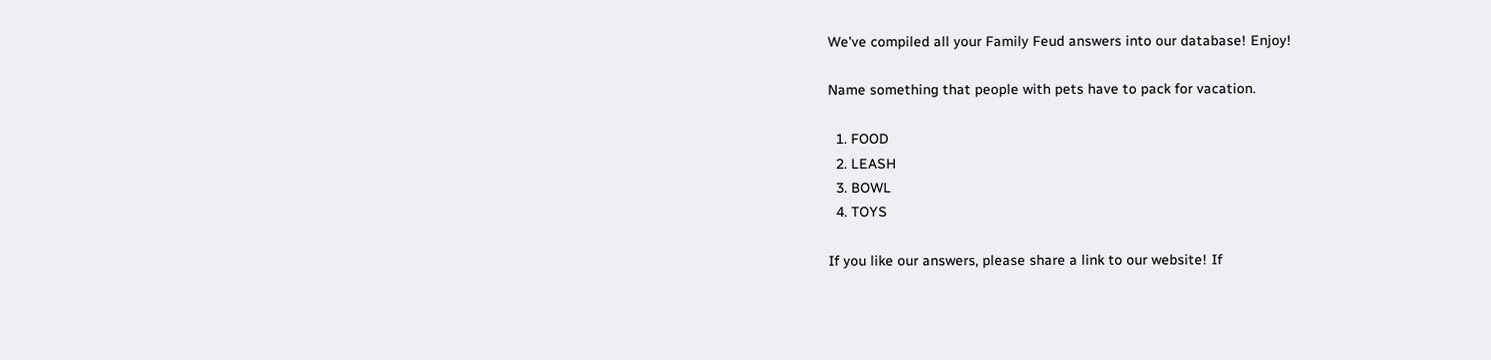We've compiled all your Family Feud answers into our database! Enjoy!

Name something that people with pets have to pack for vacation.

  1. FOOD
  2. LEASH
  3. BOWL
  4. TOYS

If you like our answers, please share a link to our website! If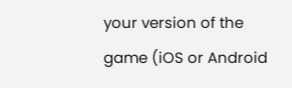your version of the game (iOS or Android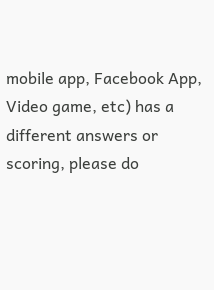mobile app, Facebook App, Video game, etc) has a different answers or scoring, please do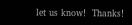let us know!  Thanks!